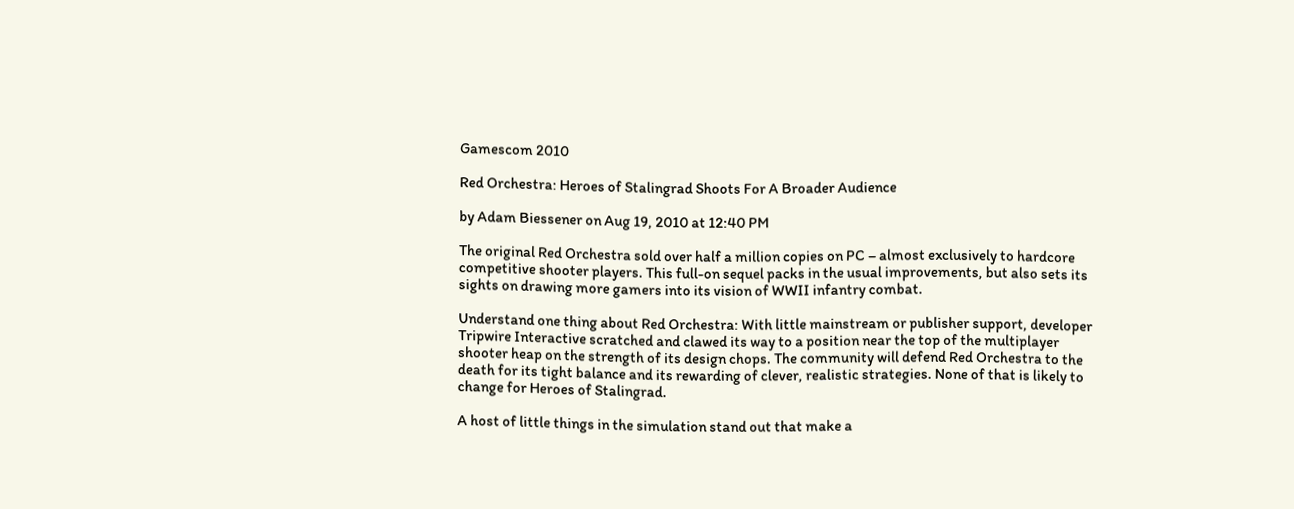Gamescom 2010

Red Orchestra: Heroes of Stalingrad Shoots For A Broader Audience

by Adam Biessener on Aug 19, 2010 at 12:40 PM

The original Red Orchestra sold over half a million copies on PC – almost exclusively to hardcore competitive shooter players. This full-on sequel packs in the usual improvements, but also sets its sights on drawing more gamers into its vision of WWII infantry combat.

Understand one thing about Red Orchestra: With little mainstream or publisher support, developer Tripwire Interactive scratched and clawed its way to a position near the top of the multiplayer shooter heap on the strength of its design chops. The community will defend Red Orchestra to the death for its tight balance and its rewarding of clever, realistic strategies. None of that is likely to change for Heroes of Stalingrad.

A host of little things in the simulation stand out that make a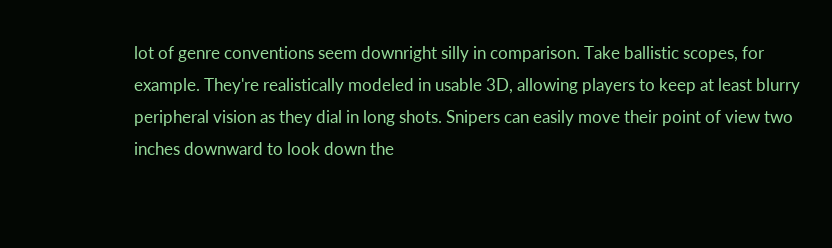lot of genre conventions seem downright silly in comparison. Take ballistic scopes, for example. They're realistically modeled in usable 3D, allowing players to keep at least blurry peripheral vision as they dial in long shots. Snipers can easily move their point of view two inches downward to look down the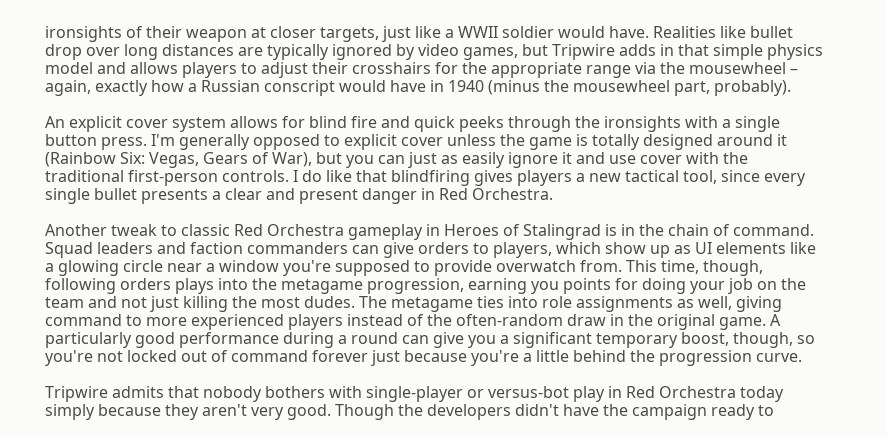ironsights of their weapon at closer targets, just like a WWII soldier would have. Realities like bullet drop over long distances are typically ignored by video games, but Tripwire adds in that simple physics model and allows players to adjust their crosshairs for the appropriate range via the mousewheel – again, exactly how a Russian conscript would have in 1940 (minus the mousewheel part, probably).

An explicit cover system allows for blind fire and quick peeks through the ironsights with a single button press. I'm generally opposed to explicit cover unless the game is totally designed around it (Rainbow Six: Vegas, Gears of War), but you can just as easily ignore it and use cover with the traditional first-person controls. I do like that blindfiring gives players a new tactical tool, since every single bullet presents a clear and present danger in Red Orchestra.

Another tweak to classic Red Orchestra gameplay in Heroes of Stalingrad is in the chain of command. Squad leaders and faction commanders can give orders to players, which show up as UI elements like a glowing circle near a window you're supposed to provide overwatch from. This time, though, following orders plays into the metagame progression, earning you points for doing your job on the team and not just killing the most dudes. The metagame ties into role assignments as well, giving command to more experienced players instead of the often-random draw in the original game. A particularly good performance during a round can give you a significant temporary boost, though, so you're not locked out of command forever just because you're a little behind the progression curve.

Tripwire admits that nobody bothers with single-player or versus-bot play in Red Orchestra today simply because they aren't very good. Though the developers didn't have the campaign ready to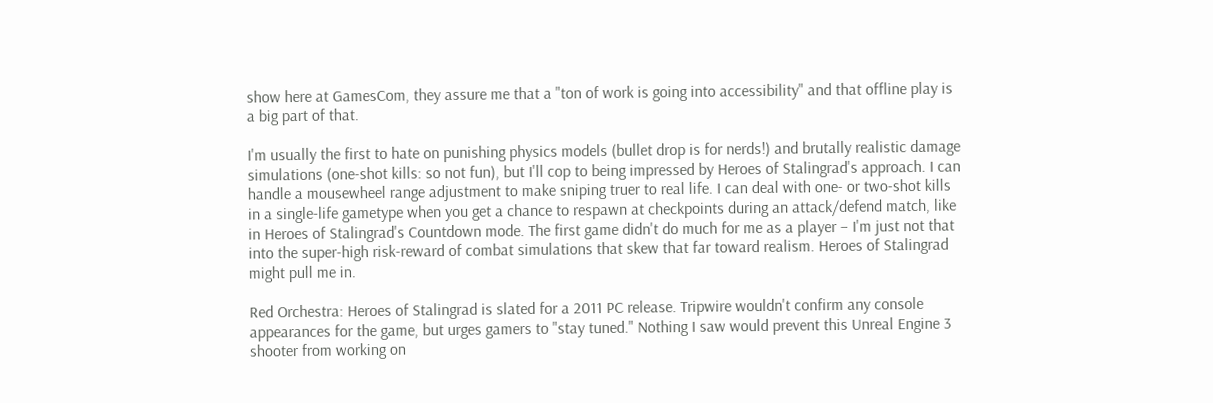show here at GamesCom, they assure me that a "ton of work is going into accessibility" and that offline play is a big part of that.

I'm usually the first to hate on punishing physics models (bullet drop is for nerds!) and brutally realistic damage simulations (one-shot kills: so not fun), but I'll cop to being impressed by Heroes of Stalingrad's approach. I can handle a mousewheel range adjustment to make sniping truer to real life. I can deal with one- or two-shot kills in a single-life gametype when you get a chance to respawn at checkpoints during an attack/defend match, like in Heroes of Stalingrad's Countdown mode. The first game didn't do much for me as a player – I'm just not that into the super-high risk-reward of combat simulations that skew that far toward realism. Heroes of Stalingrad might pull me in.

Red Orchestra: Heroes of Stalingrad is slated for a 2011 PC release. Tripwire wouldn't confirm any console appearances for the game, but urges gamers to "stay tuned." Nothing I saw would prevent this Unreal Engine 3 shooter from working on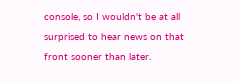console, so I wouldn't be at all surprised to hear news on that front sooner than later.